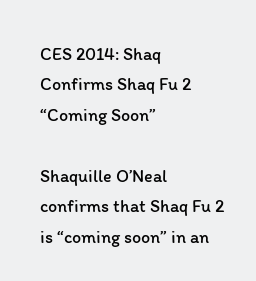CES 2014: Shaq Confirms Shaq Fu 2 “Coming Soon”

Shaquille O’Neal confirms that Shaq Fu 2 is “coming soon” in an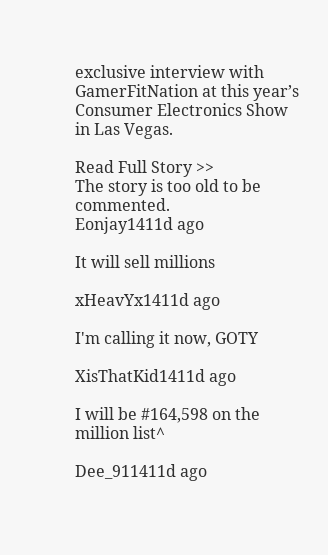exclusive interview with GamerFitNation at this year’s Consumer Electronics Show in Las Vegas.

Read Full Story >>
The story is too old to be commented.
Eonjay1411d ago

It will sell millions

xHeavYx1411d ago

I'm calling it now, GOTY

XisThatKid1411d ago

I will be #164,598 on the million list^

Dee_911411d ago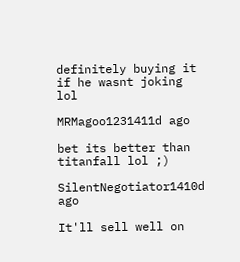definitely buying it if he wasnt joking lol

MRMagoo1231411d ago

bet its better than titanfall lol ;)

SilentNegotiator1410d ago

It'll sell well on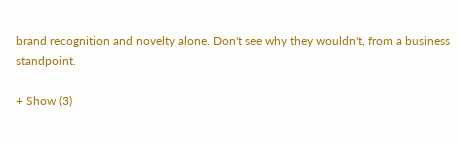brand recognition and novelty alone. Don't see why they wouldn't, from a business standpoint.

+ Show (3)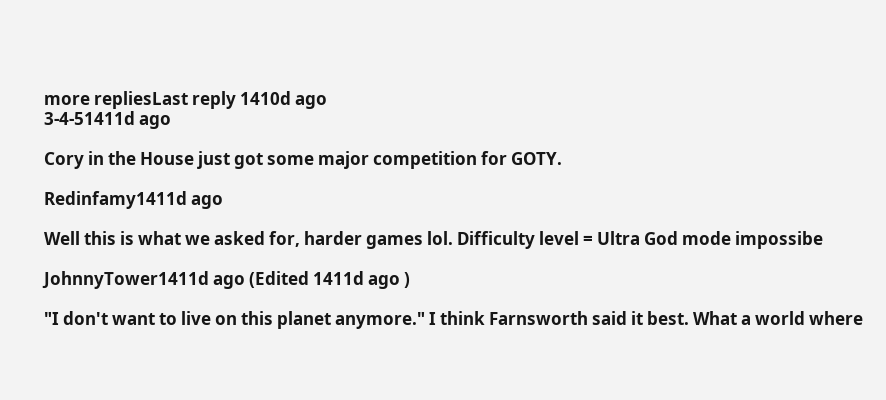more repliesLast reply 1410d ago
3-4-51411d ago

Cory in the House just got some major competition for GOTY.

Redinfamy1411d ago

Well this is what we asked for, harder games lol. Difficulty level = Ultra God mode impossibe

JohnnyTower1411d ago (Edited 1411d ago )

"I don't want to live on this planet anymore." I think Farnsworth said it best. What a world where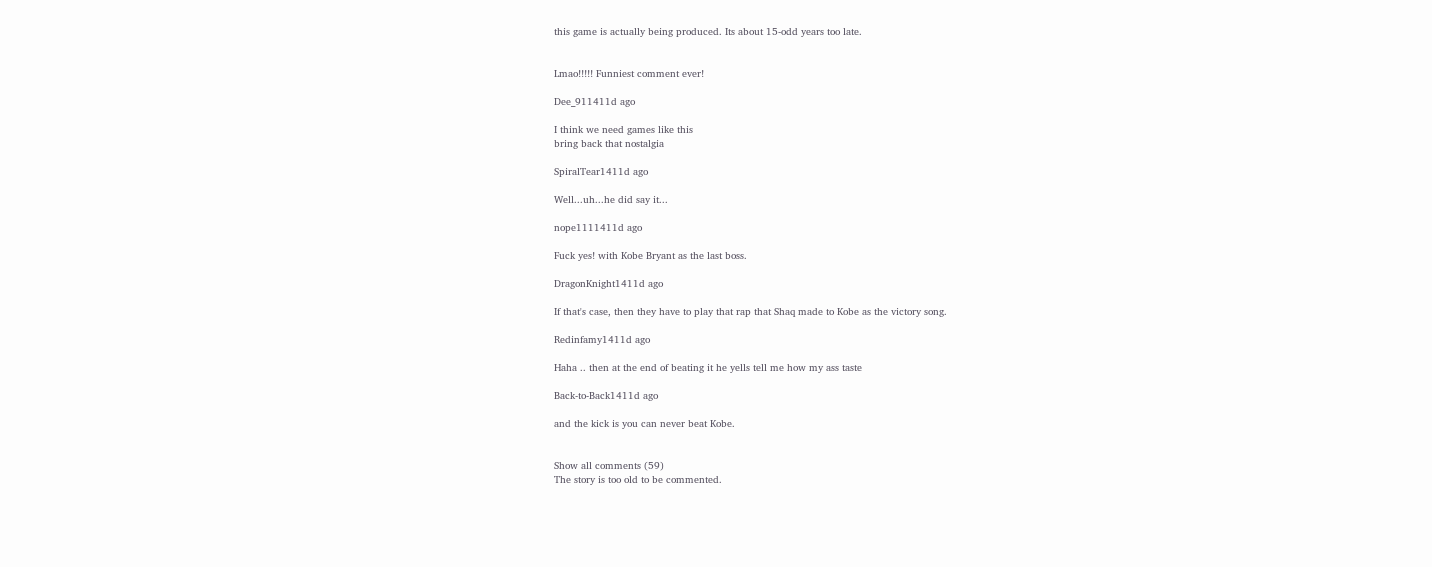this game is actually being produced. Its about 15-odd years too late.


Lmao!!!!! Funniest comment ever!

Dee_911411d ago

I think we need games like this
bring back that nostalgia

SpiralTear1411d ago

Well...uh...he did say it...

nope1111411d ago

Fuck yes! with Kobe Bryant as the last boss.

DragonKnight1411d ago

If that's case, then they have to play that rap that Shaq made to Kobe as the victory song.

Redinfamy1411d ago

Haha .. then at the end of beating it he yells tell me how my ass taste

Back-to-Back1411d ago

and the kick is you can never beat Kobe.


Show all comments (59)
The story is too old to be commented.